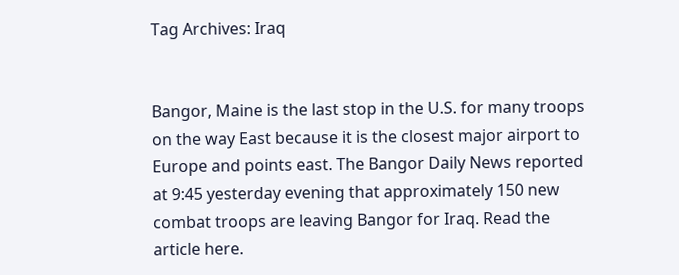Tag Archives: Iraq


Bangor, Maine is the last stop in the U.S. for many troops on the way East because it is the closest major airport to Europe and points east. The Bangor Daily News reported at 9:45 yesterday evening that approximately 150 new combat troops are leaving Bangor for Iraq. Read the article here.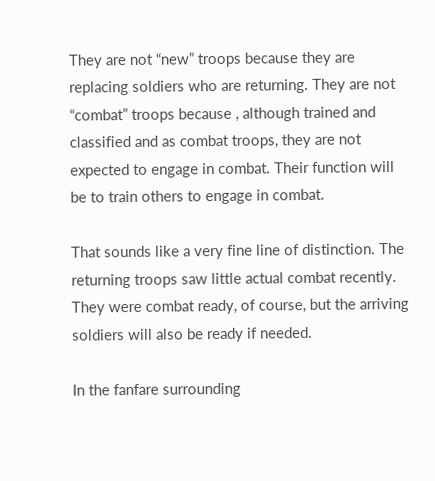They are not “new” troops because they are replacing soldiers who are returning. They are not “combat” troops because , although trained and classified and as combat troops, they are not expected to engage in combat. Their function will be to train others to engage in combat.

That sounds like a very fine line of distinction. The returning troops saw little actual combat recently. They were combat ready, of course, but the arriving soldiers will also be ready if needed.

In the fanfare surrounding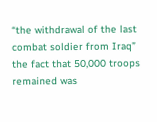“the withdrawal of the last combat soldier from Iraq” the fact that 50,000 troops remained was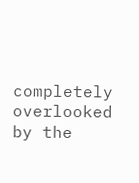completely overlooked by the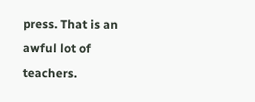press. That is an awful lot of teachers.